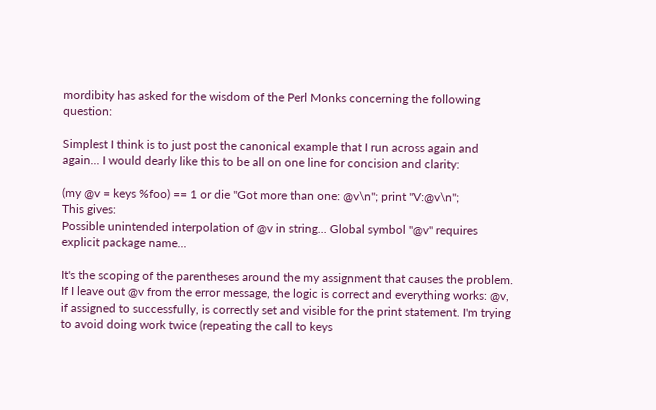mordibity has asked for the wisdom of the Perl Monks concerning the following question:

Simplest I think is to just post the canonical example that I run across again and again... I would dearly like this to be all on one line for concision and clarity:

(my @v = keys %foo) == 1 or die "Got more than one: @v\n"; print "V:@v\n";
This gives:
Possible unintended interpolation of @v in string... Global symbol "@v" requires explicit package name...

It's the scoping of the parentheses around the my assignment that causes the problem. If I leave out @v from the error message, the logic is correct and everything works: @v, if assigned to successfully, is correctly set and visible for the print statement. I'm trying to avoid doing work twice (repeating the call to keys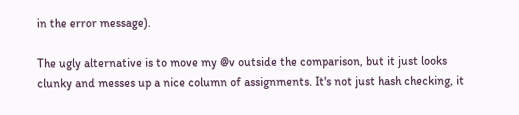in the error message).

The ugly alternative is to move my @v outside the comparison, but it just looks clunky and messes up a nice column of assignments. It's not just hash checking, it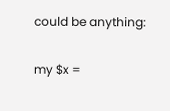could be anything:

my $x =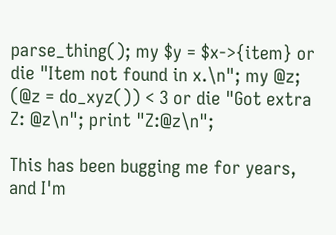parse_thing(); my $y = $x->{item} or die "Item not found in x.\n"; my @z; (@z = do_xyz()) < 3 or die "Got extra Z: @z\n"; print "Z:@z\n";

This has been bugging me for years, and I'm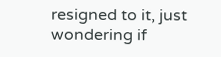resigned to it, just wondering if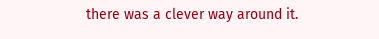there was a clever way around it.